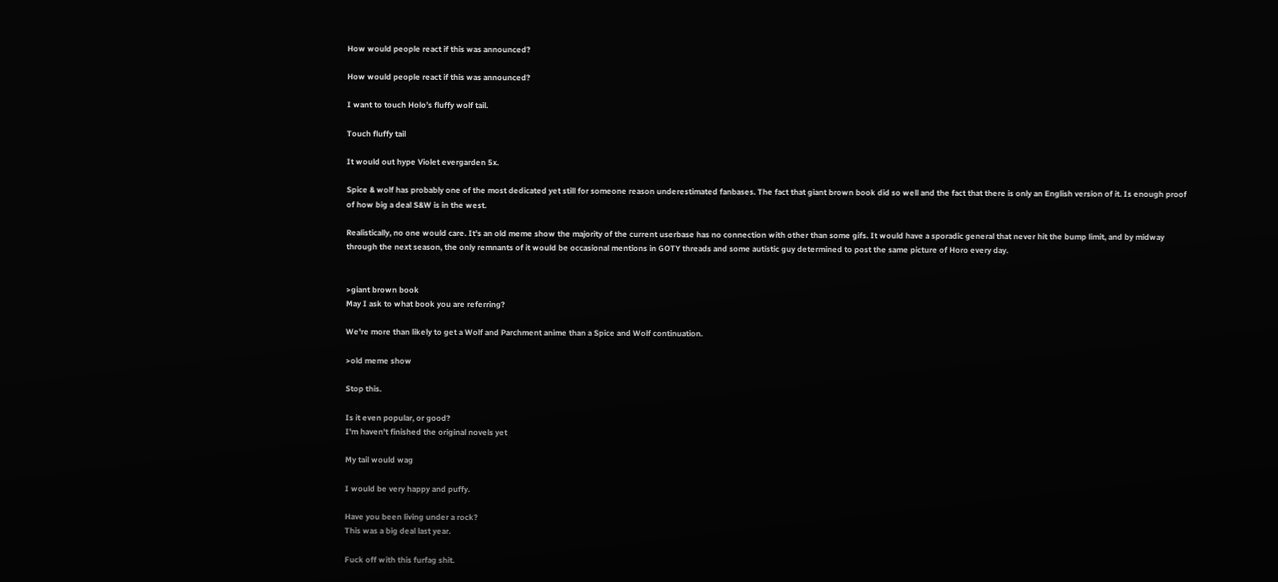How would people react if this was announced?

How would people react if this was announced?

I want to touch Holo’s fluffy wolf tail.

Touch fluffy tail

It would out hype Violet evergarden 5x.

Spice & wolf has probably one of the most dedicated yet still for someone reason underestimated fanbases. The fact that giant brown book did so well and the fact that there is only an English version of it. Is enough proof of how big a deal S&W is in the west.

Realistically, no one would care. It's an old meme show the majority of the current userbase has no connection with other than some gifs. It would have a sporadic general that never hit the bump limit, and by midway through the next season, the only remnants of it would be occasional mentions in GOTY threads and some autistic guy determined to post the same picture of Horo every day.


>giant brown book
May I ask to what book you are referring?

We're more than likely to get a Wolf and Parchment anime than a Spice and Wolf continuation.

>old meme show

Stop this.

Is it even popular, or good?
I'm haven't finished the original novels yet

My tail would wag

I would be very happy and puffy.

Have you been living under a rock?
This was a big deal last year.

Fuck off with this furfag shit.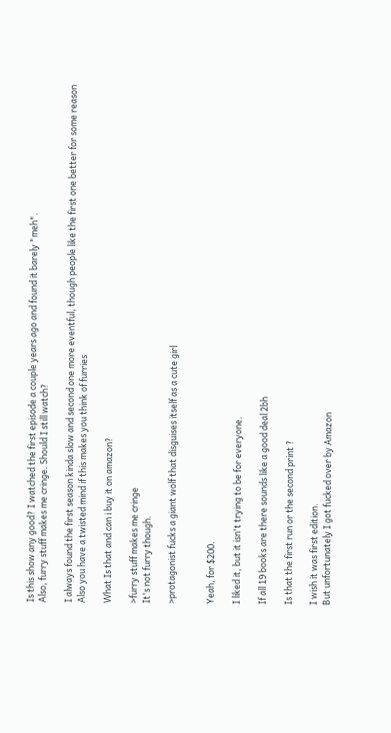Is this show any good? I watched the first episode a couple years ago and found it barely "meh".
Also, furry stuff makes me cringe. Should I still watch?

I always found the first season kinda slow and second one more eventful, though people like the first one better for some reason
Also you have a twisted mind if this makes you think of furries

What Is that and can i buy it on amazon?

>furry stuff makes me cringe
It's not furry though.

>protagonist fucks a giant wolf that disguises itself as a cute girl


Yeah, for $200.

I liked it, but it isn't trying to be for everyone.

If all 19 books are there sounds like a good deal 2bh

Is that the first run or the second print ?

I wish it was first edition.
But unfortunately I got fucked over by Amazon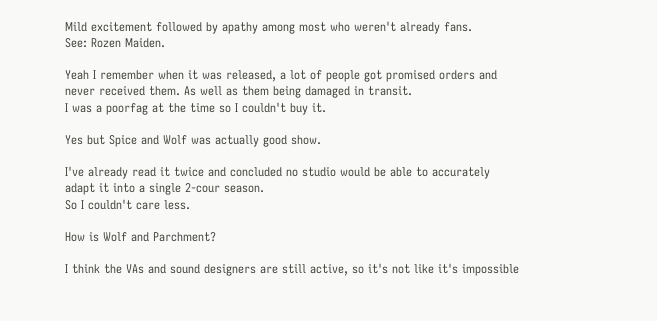Mild excitement followed by apathy among most who weren't already fans.
See: Rozen Maiden.

Yeah I remember when it was released, a lot of people got promised orders and never received them. As well as them being damaged in transit.
I was a poorfag at the time so I couldn't buy it.

Yes but Spice and Wolf was actually good show.

I've already read it twice and concluded no studio would be able to accurately adapt it into a single 2-cour season.
So I couldn't care less.

How is Wolf and Parchment?

I think the VAs and sound designers are still active, so it's not like it's impossible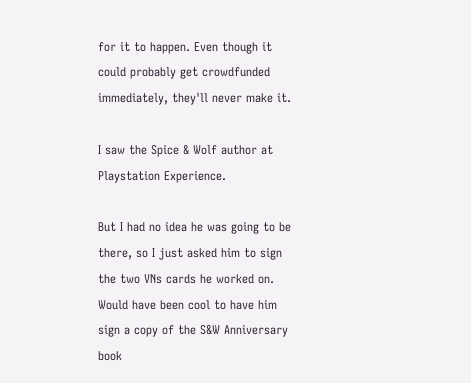for it to happen. Even though it could probably get crowdfunded immediately, they'll never make it.

I saw the Spice & Wolf author at Playstation Experience.

But I had no idea he was going to be there, so I just asked him to sign the two VNs cards he worked on. Would have been cool to have him sign a copy of the S&W Anniversary book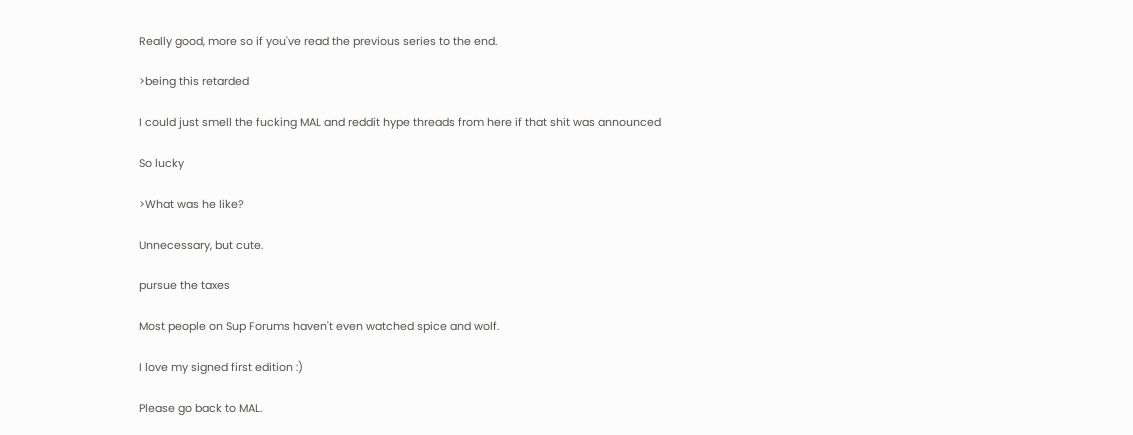Really good, more so if you've read the previous series to the end.

>being this retarded

I could just smell the fucking MAL and reddit hype threads from here if that shit was announced

So lucky

>What was he like?

Unnecessary, but cute.

pursue the taxes

Most people on Sup Forums haven't even watched spice and wolf.

I love my signed first edition :)

Please go back to MAL.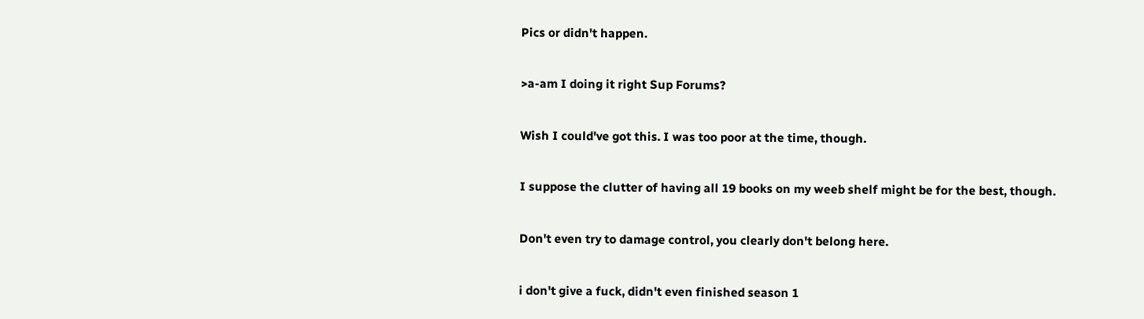Pics or didn't happen.

>a-am I doing it right Sup Forums?

Wish I could've got this. I was too poor at the time, though.

I suppose the clutter of having all 19 books on my weeb shelf might be for the best, though.

Don't even try to damage control, you clearly don't belong here.

i don't give a fuck, didn't even finished season 1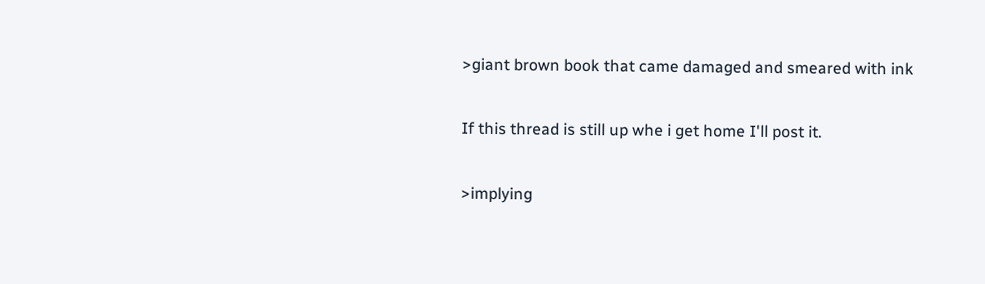>giant brown book that came damaged and smeared with ink

If this thread is still up whe i get home I'll post it.

>implying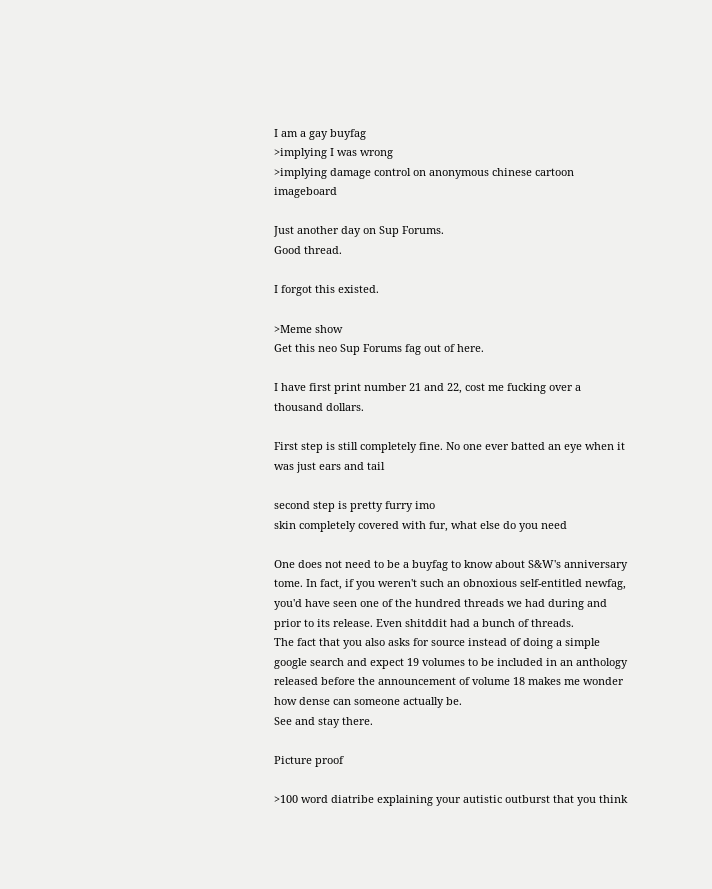I am a gay buyfag
>implying I was wrong
>implying damage control on anonymous chinese cartoon imageboard

Just another day on Sup Forums.
Good thread.

I forgot this existed.

>Meme show
Get this neo Sup Forums fag out of here.

I have first print number 21 and 22, cost me fucking over a thousand dollars.

First step is still completely fine. No one ever batted an eye when it was just ears and tail

second step is pretty furry imo
skin completely covered with fur, what else do you need

One does not need to be a buyfag to know about S&W's anniversary tome. In fact, if you weren't such an obnoxious self-entitled newfag, you'd have seen one of the hundred threads we had during and prior to its release. Even shitddit had a bunch of threads.
The fact that you also asks for source instead of doing a simple google search and expect 19 volumes to be included in an anthology released before the announcement of volume 18 makes me wonder how dense can someone actually be.
See and stay there.

Picture proof

>100 word diatribe explaining your autistic outburst that you think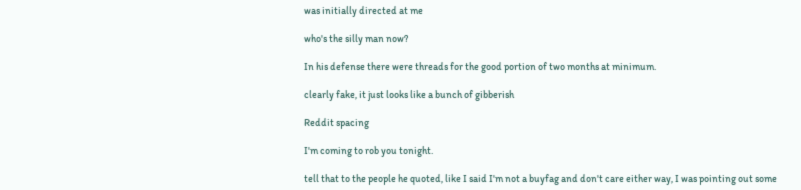was initially directed at me

who's the silly man now?

In his defense there were threads for the good portion of two months at minimum.

clearly fake, it just looks like a bunch of gibberish

Reddit spacing

I'm coming to rob you tonight.

tell that to the people he quoted, like I said I'm not a buyfag and don't care either way, I was pointing out some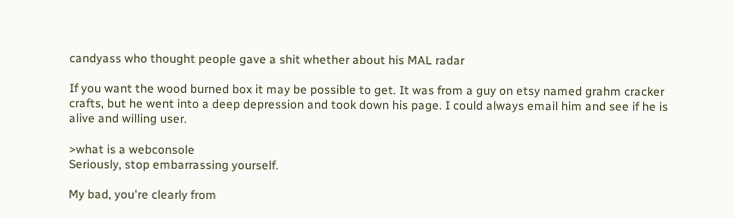candyass who thought people gave a shit whether about his MAL radar

If you want the wood burned box it may be possible to get. It was from a guy on etsy named grahm cracker crafts, but he went into a deep depression and took down his page. I could always email him and see if he is alive and willing user.

>what is a webconsole
Seriously, stop embarrassing yourself.

My bad, you're clearly from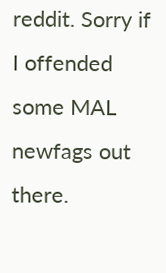reddit. Sorry if I offended some MAL newfags out there.